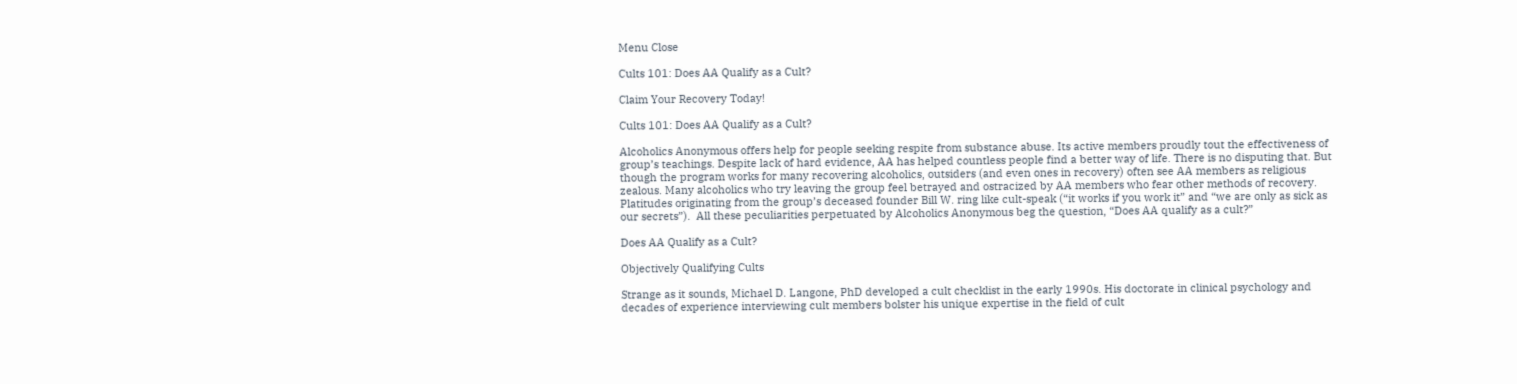Menu Close

Cults 101: Does AA Qualify as a Cult?

Claim Your Recovery Today!

Cults 101: Does AA Qualify as a Cult?

Alcoholics Anonymous offers help for people seeking respite from substance abuse. Its active members proudly tout the effectiveness of group’s teachings. Despite lack of hard evidence, AA has helped countless people find a better way of life. There is no disputing that. But though the program works for many recovering alcoholics, outsiders (and even ones in recovery) often see AA members as religious zealous. Many alcoholics who try leaving the group feel betrayed and ostracized by AA members who fear other methods of recovery. Platitudes originating from the group’s deceased founder Bill W. ring like cult-speak (“it works if you work it” and “we are only as sick as our secrets”).  All these peculiarities perpetuated by Alcoholics Anonymous beg the question, “Does AA qualify as a cult?”

Does AA Qualify as a Cult?

Objectively Qualifying Cults

Strange as it sounds, Michael D. Langone, PhD developed a cult checklist in the early 1990s. His doctorate in clinical psychology and decades of experience interviewing cult members bolster his unique expertise in the field of cult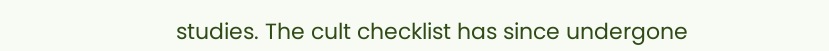studies. The cult checklist has since undergone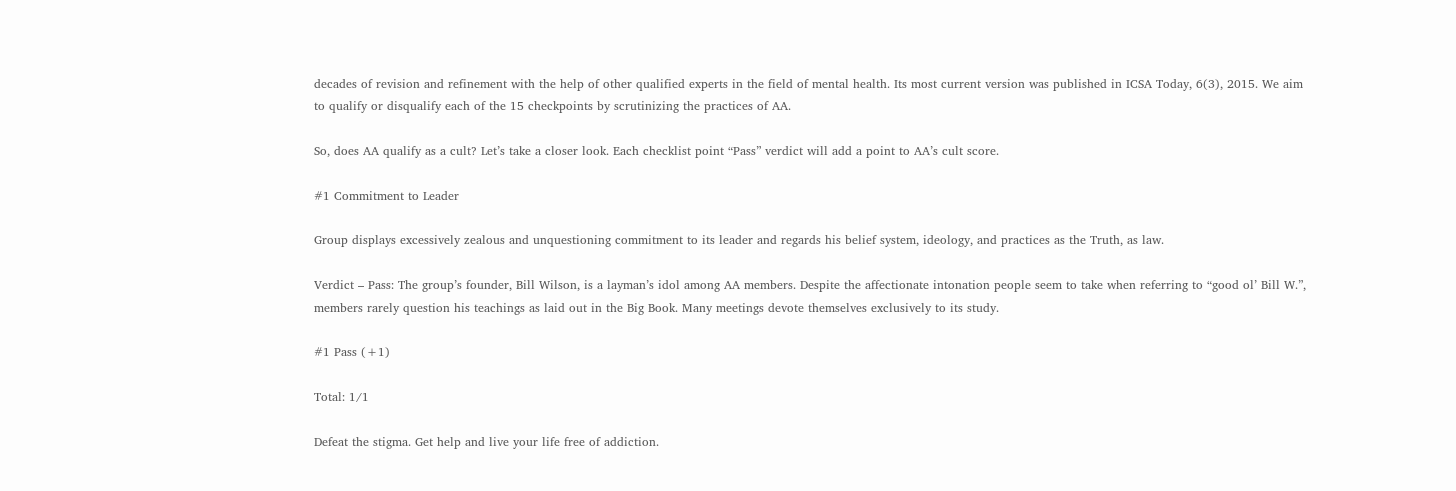decades of revision and refinement with the help of other qualified experts in the field of mental health. Its most current version was published in ICSA Today, 6(3), 2015. We aim to qualify or disqualify each of the 15 checkpoints by scrutinizing the practices of AA.

So, does AA qualify as a cult? Let’s take a closer look. Each checklist point “Pass” verdict will add a point to AA’s cult score.

#1 Commitment to Leader

Group displays excessively zealous and unquestioning commitment to its leader and regards his belief system, ideology, and practices as the Truth, as law.

Verdict – Pass: The group’s founder, Bill Wilson, is a layman’s idol among AA members. Despite the affectionate intonation people seem to take when referring to “good ol’ Bill W.”, members rarely question his teachings as laid out in the Big Book. Many meetings devote themselves exclusively to its study.

#1 Pass (+1)

Total: 1/1

Defeat the stigma. Get help and live your life free of addiction.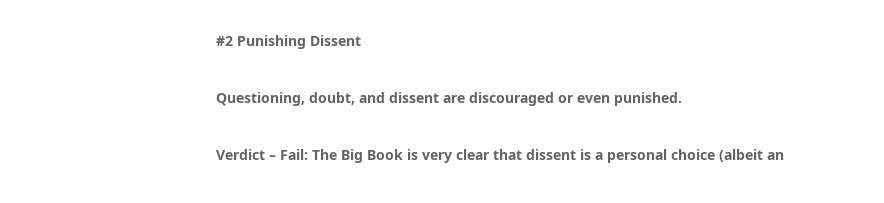#2 Punishing Dissent

Questioning, doubt, and dissent are discouraged or even punished.

Verdict – Fail: The Big Book is very clear that dissent is a personal choice (albeit an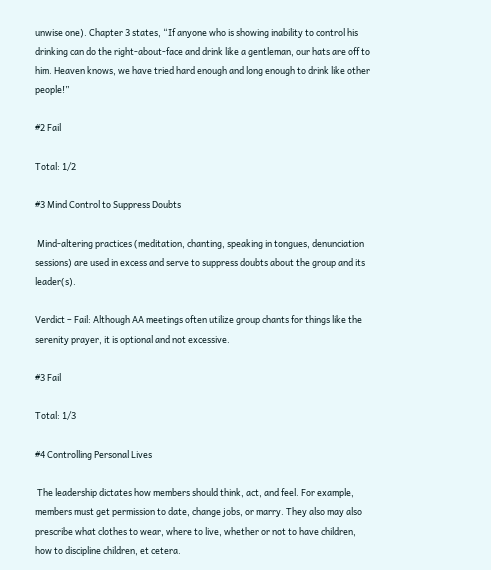unwise one). Chapter 3 states, “If anyone who is showing inability to control his drinking can do the right-about-face and drink like a gentleman, our hats are off to him. Heaven knows, we have tried hard enough and long enough to drink like other people!”

#2 Fail

Total: 1/2

#3 Mind Control to Suppress Doubts

 Mind-altering practices (meditation, chanting, speaking in tongues, denunciation sessions) are used in excess and serve to suppress doubts about the group and its leader(s).

Verdict – Fail: Although AA meetings often utilize group chants for things like the serenity prayer, it is optional and not excessive.

#3 Fail

Total: 1/3

#4 Controlling Personal Lives

 The leadership dictates how members should think, act, and feel. For example, members must get permission to date, change jobs, or marry. They also may also prescribe what clothes to wear, where to live, whether or not to have children, how to discipline children, et cetera.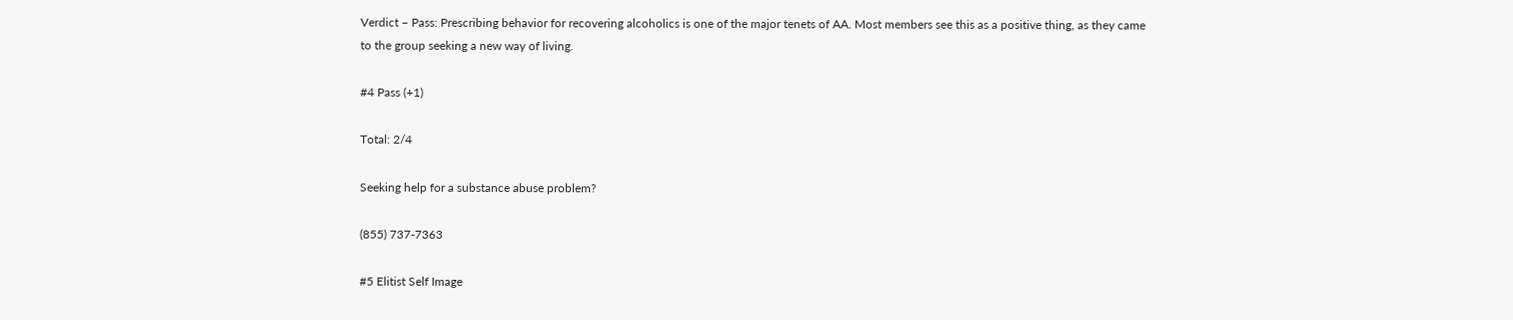Verdict – Pass: Prescribing behavior for recovering alcoholics is one of the major tenets of AA. Most members see this as a positive thing, as they came to the group seeking a new way of living.

#4 Pass (+1)

Total: 2/4

Seeking help for a substance abuse problem?

(855) 737-7363

#5 Elitist Self Image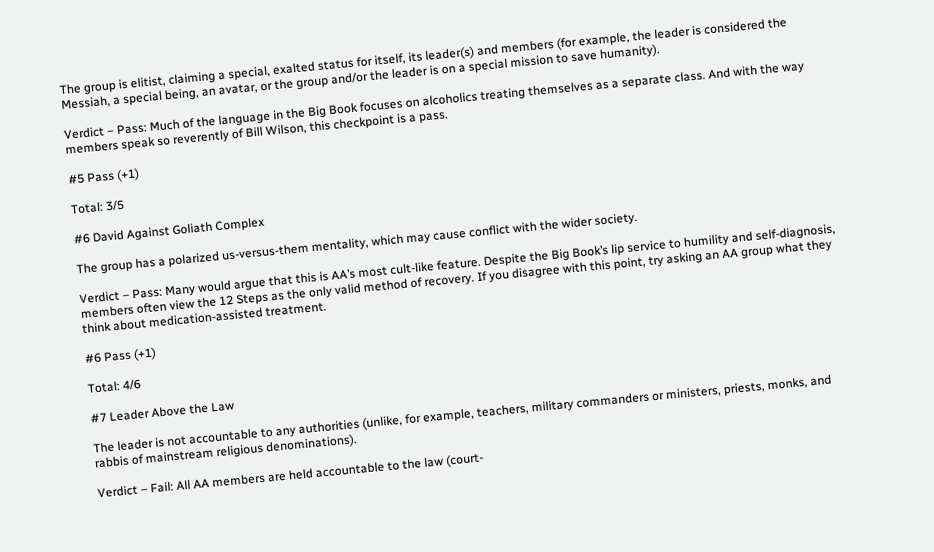The group is elitist, claiming a special, exalted status for itself, its leader(s) and members (for example, the leader is considered the Messiah, a special being, an avatar, or the group and/or the leader is on a special mission to save humanity).

Verdict – Pass: Much of the language in the Big Book focuses on alcoholics treating themselves as a separate class. And with the way members speak so reverently of Bill Wilson, this checkpoint is a pass.

#5 Pass (+1)

Total: 3/5

#6 David Against Goliath Complex

The group has a polarized us-versus-them mentality, which may cause conflict with the wider society.

Verdict – Pass: Many would argue that this is AA’s most cult-like feature. Despite the Big Book’s lip service to humility and self-diagnosis, members often view the 12 Steps as the only valid method of recovery. If you disagree with this point, try asking an AA group what they think about medication-assisted treatment.

#6 Pass (+1)

Total: 4/6

#7 Leader Above the Law

The leader is not accountable to any authorities (unlike, for example, teachers, military commanders or ministers, priests, monks, and rabbis of mainstream religious denominations).

Verdict – Fail: All AA members are held accountable to the law (court-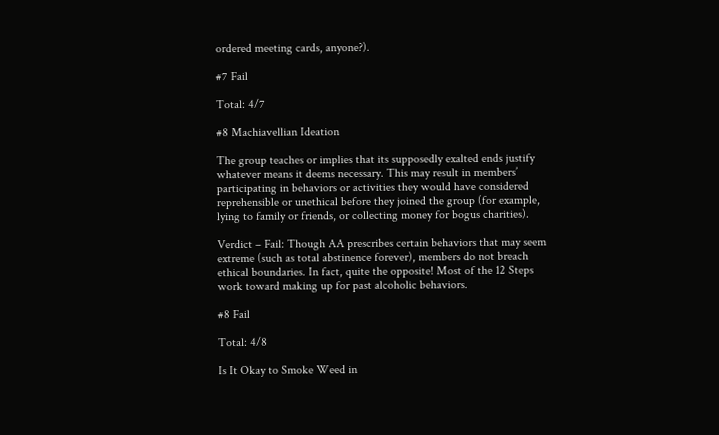ordered meeting cards, anyone?).

#7 Fail

Total: 4/7

#8 Machiavellian Ideation

The group teaches or implies that its supposedly exalted ends justify whatever means it deems necessary. This may result in members’ participating in behaviors or activities they would have considered reprehensible or unethical before they joined the group (for example, lying to family or friends, or collecting money for bogus charities).

Verdict – Fail: Though AA prescribes certain behaviors that may seem extreme (such as total abstinence forever), members do not breach ethical boundaries. In fact, quite the opposite! Most of the 12 Steps work toward making up for past alcoholic behaviors.

#8 Fail

Total: 4/8

Is It Okay to Smoke Weed in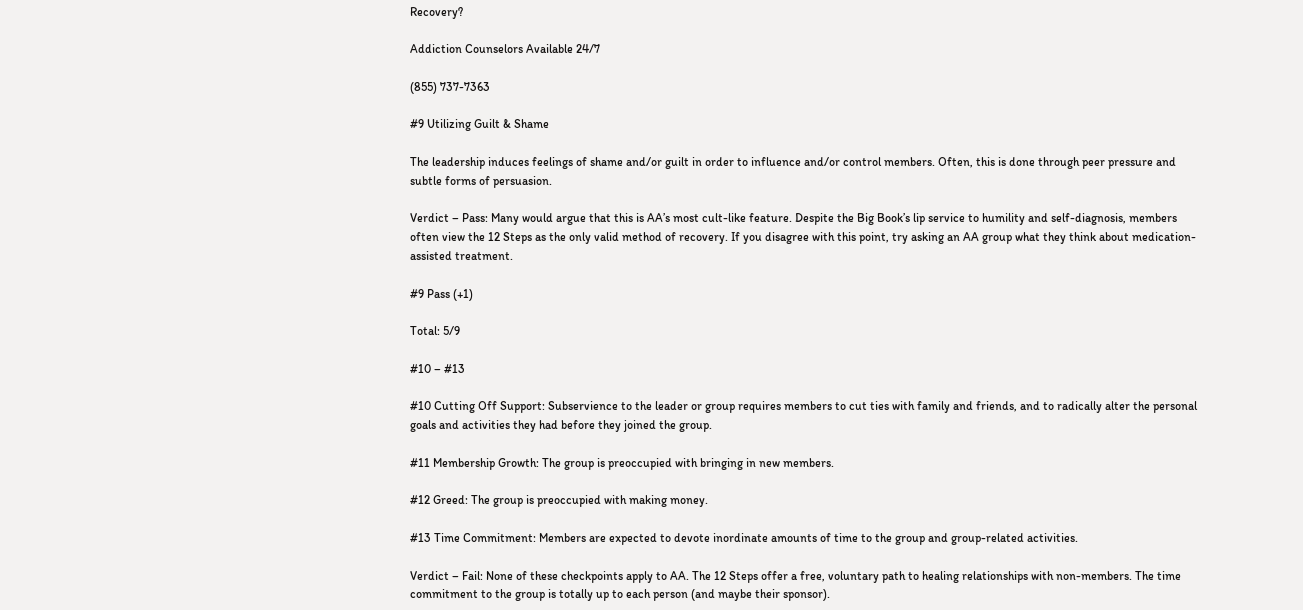Recovery?

Addiction Counselors Available 24/7

(855) 737-7363

#9 Utilizing Guilt & Shame

The leadership induces feelings of shame and/or guilt in order to influence and/or control members. Often, this is done through peer pressure and subtle forms of persuasion.

Verdict – Pass: Many would argue that this is AA’s most cult-like feature. Despite the Big Book’s lip service to humility and self-diagnosis, members often view the 12 Steps as the only valid method of recovery. If you disagree with this point, try asking an AA group what they think about medication-assisted treatment.

#9 Pass (+1)

Total: 5/9

#10 – #13

#10 Cutting Off Support: Subservience to the leader or group requires members to cut ties with family and friends, and to radically alter the personal goals and activities they had before they joined the group.

#11 Membership Growth: The group is preoccupied with bringing in new members.

#12 Greed: The group is preoccupied with making money.

#13 Time Commitment: Members are expected to devote inordinate amounts of time to the group and group-related activities.

Verdict – Fail: None of these checkpoints apply to AA. The 12 Steps offer a free, voluntary path to healing relationships with non-members. The time commitment to the group is totally up to each person (and maybe their sponsor).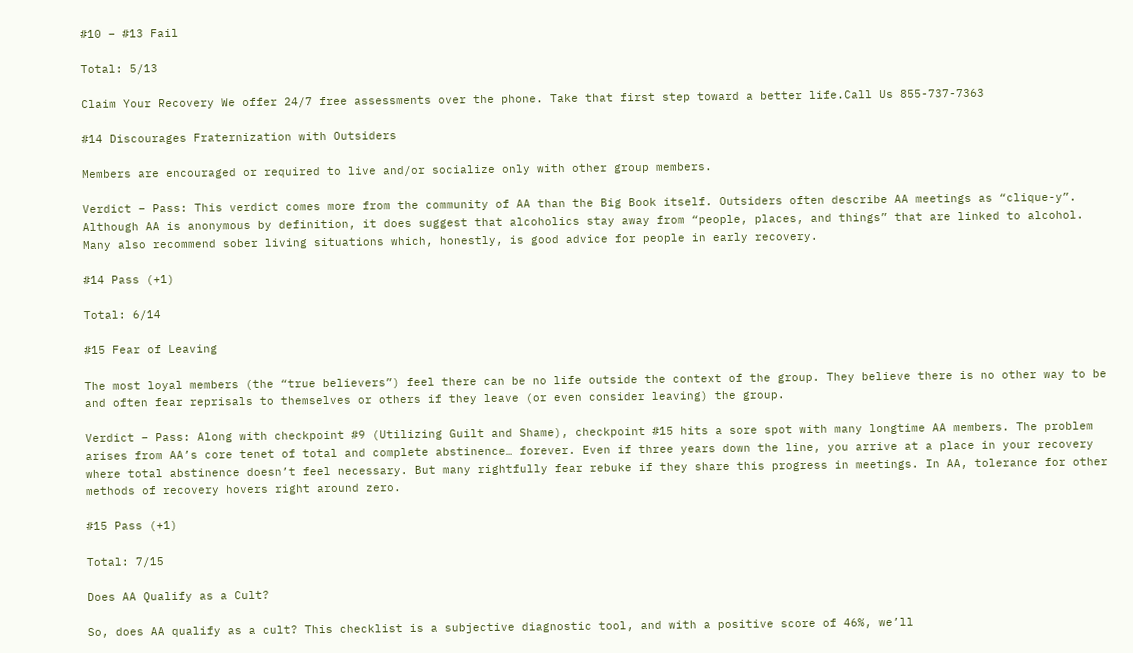#10 – #13 Fail

Total: 5/13

Claim Your Recovery We offer 24/7 free assessments over the phone. Take that first step toward a better life.Call Us 855-737-7363

#14 Discourages Fraternization with Outsiders

Members are encouraged or required to live and/or socialize only with other group members.

Verdict – Pass: This verdict comes more from the community of AA than the Big Book itself. Outsiders often describe AA meetings as “clique-y”. Although AA is anonymous by definition, it does suggest that alcoholics stay away from “people, places, and things” that are linked to alcohol. Many also recommend sober living situations which, honestly, is good advice for people in early recovery.

#14 Pass (+1)

Total: 6/14

#15 Fear of Leaving

The most loyal members (the “true believers”) feel there can be no life outside the context of the group. They believe there is no other way to be and often fear reprisals to themselves or others if they leave (or even consider leaving) the group.

Verdict – Pass: Along with checkpoint #9 (Utilizing Guilt and Shame), checkpoint #15 hits a sore spot with many longtime AA members. The problem arises from AA’s core tenet of total and complete abstinence… forever. Even if three years down the line, you arrive at a place in your recovery where total abstinence doesn’t feel necessary. But many rightfully fear rebuke if they share this progress in meetings. In AA, tolerance for other methods of recovery hovers right around zero.

#15 Pass (+1)

Total: 7/15

Does AA Qualify as a Cult?

So, does AA qualify as a cult? This checklist is a subjective diagnostic tool, and with a positive score of 46%, we’ll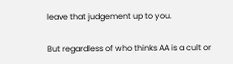leave that judgement up to you.

But regardless of who thinks AA is a cult or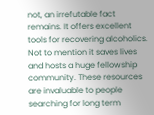not, an irrefutable fact remains. It offers excellent tools for recovering alcoholics. Not to mention it saves lives and hosts a huge fellowship community. These resources are invaluable to people searching for long term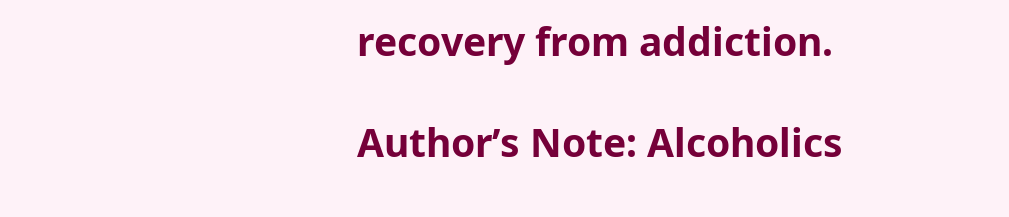recovery from addiction.

Author’s Note: Alcoholics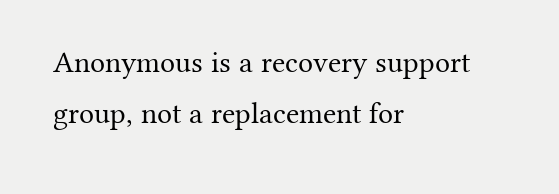Anonymous is a recovery support group, not a replacement for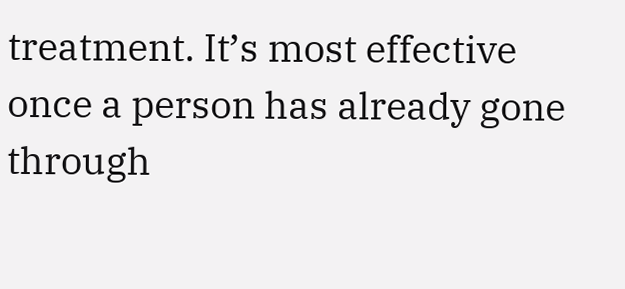treatment. It’s most effective once a person has already gone through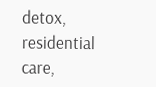detox, residential care,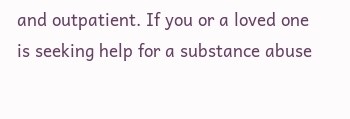and outpatient. If you or a loved one is seeking help for a substance abuse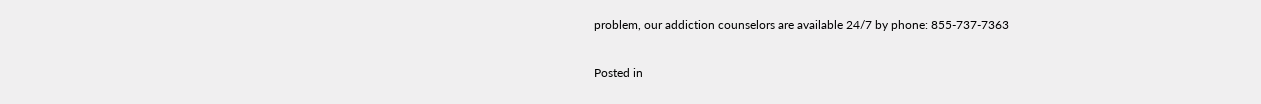problem, our addiction counselors are available 24/7 by phone: 855-737-7363

Posted in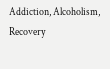Addiction, Alcoholism, Recovery